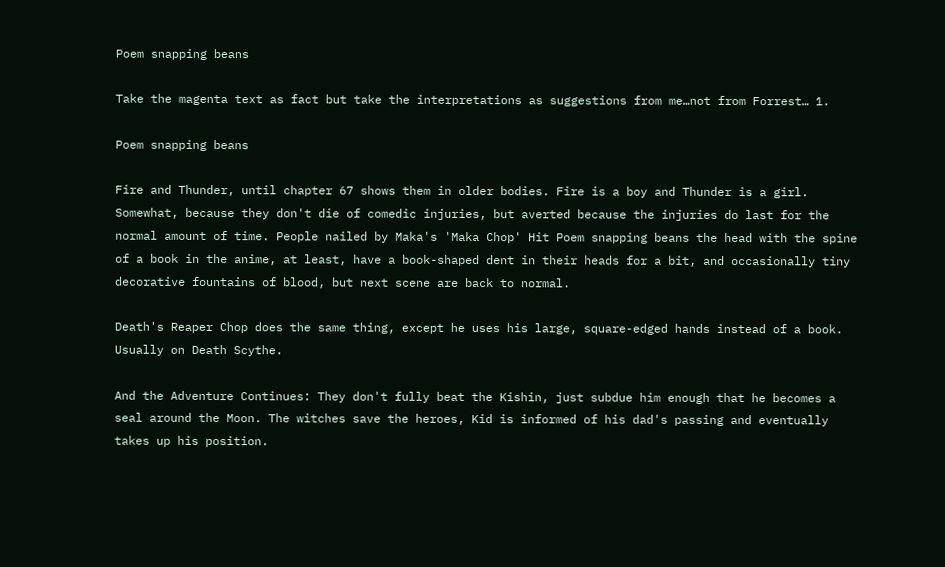Poem snapping beans

Take the magenta text as fact but take the interpretations as suggestions from me…not from Forrest… 1.

Poem snapping beans

Fire and Thunder, until chapter 67 shows them in older bodies. Fire is a boy and Thunder is a girl. Somewhat, because they don't die of comedic injuries, but averted because the injuries do last for the normal amount of time. People nailed by Maka's 'Maka Chop' Hit Poem snapping beans the head with the spine of a book in the anime, at least, have a book-shaped dent in their heads for a bit, and occasionally tiny decorative fountains of blood, but next scene are back to normal.

Death's Reaper Chop does the same thing, except he uses his large, square-edged hands instead of a book. Usually on Death Scythe.

And the Adventure Continues: They don't fully beat the Kishin, just subdue him enough that he becomes a seal around the Moon. The witches save the heroes, Kid is informed of his dad's passing and eventually takes up his position.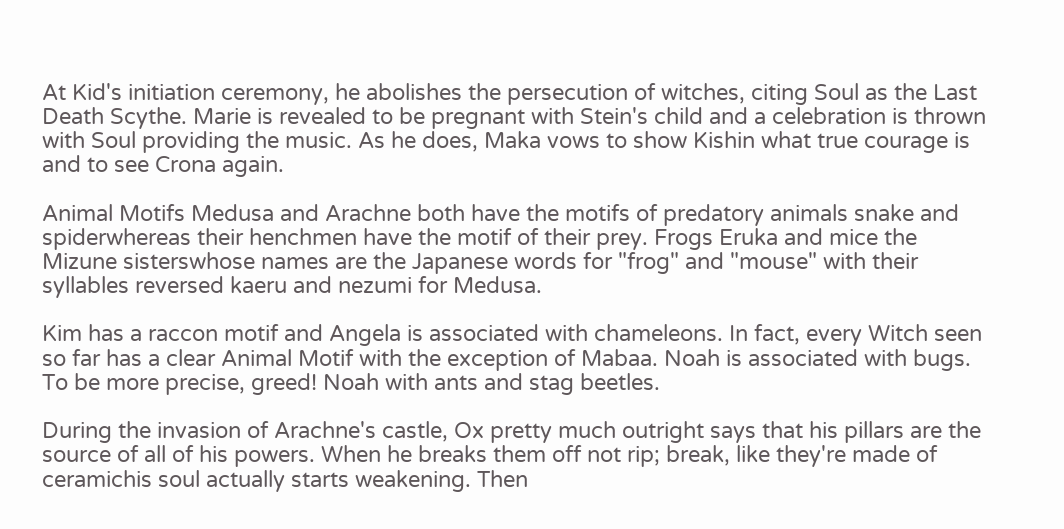At Kid's initiation ceremony, he abolishes the persecution of witches, citing Soul as the Last Death Scythe. Marie is revealed to be pregnant with Stein's child and a celebration is thrown with Soul providing the music. As he does, Maka vows to show Kishin what true courage is and to see Crona again.

Animal Motifs Medusa and Arachne both have the motifs of predatory animals snake and spiderwhereas their henchmen have the motif of their prey. Frogs Eruka and mice the Mizune sisterswhose names are the Japanese words for "frog" and "mouse" with their syllables reversed kaeru and nezumi for Medusa.

Kim has a raccon motif and Angela is associated with chameleons. In fact, every Witch seen so far has a clear Animal Motif with the exception of Mabaa. Noah is associated with bugs. To be more precise, greed! Noah with ants and stag beetles.

During the invasion of Arachne's castle, Ox pretty much outright says that his pillars are the source of all of his powers. When he breaks them off not rip; break, like they're made of ceramichis soul actually starts weakening. Then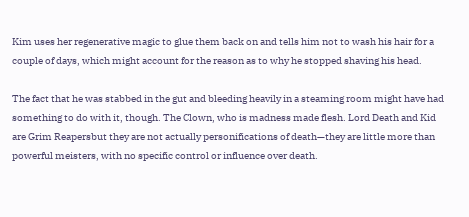Kim uses her regenerative magic to glue them back on and tells him not to wash his hair for a couple of days, which might account for the reason as to why he stopped shaving his head.

The fact that he was stabbed in the gut and bleeding heavily in a steaming room might have had something to do with it, though. The Clown, who is madness made flesh. Lord Death and Kid are Grim Reapersbut they are not actually personifications of death—they are little more than powerful meisters, with no specific control or influence over death.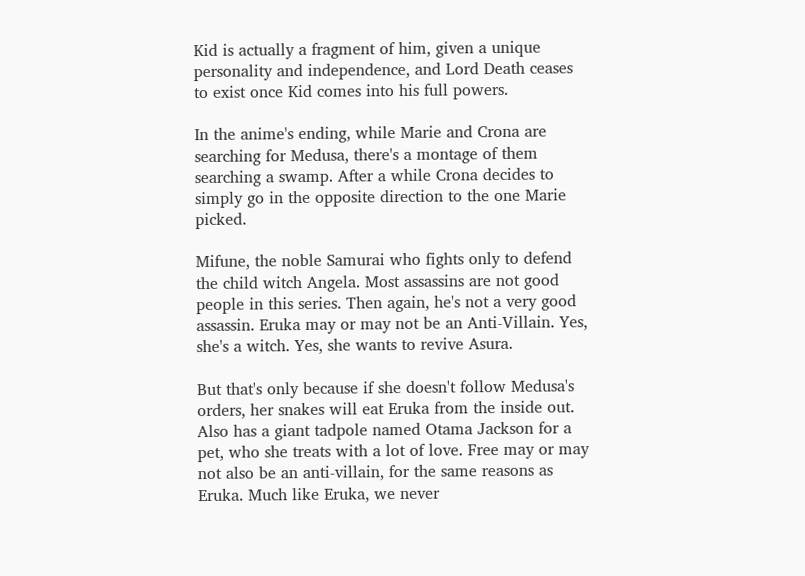Kid is actually a fragment of him, given a unique personality and independence, and Lord Death ceases to exist once Kid comes into his full powers.

In the anime's ending, while Marie and Crona are searching for Medusa, there's a montage of them searching a swamp. After a while Crona decides to simply go in the opposite direction to the one Marie picked.

Mifune, the noble Samurai who fights only to defend the child witch Angela. Most assassins are not good people in this series. Then again, he's not a very good assassin. Eruka may or may not be an Anti-Villain. Yes, she's a witch. Yes, she wants to revive Asura.

But that's only because if she doesn't follow Medusa's orders, her snakes will eat Eruka from the inside out. Also has a giant tadpole named Otama Jackson for a pet, who she treats with a lot of love. Free may or may not also be an anti-villain, for the same reasons as Eruka. Much like Eruka, we never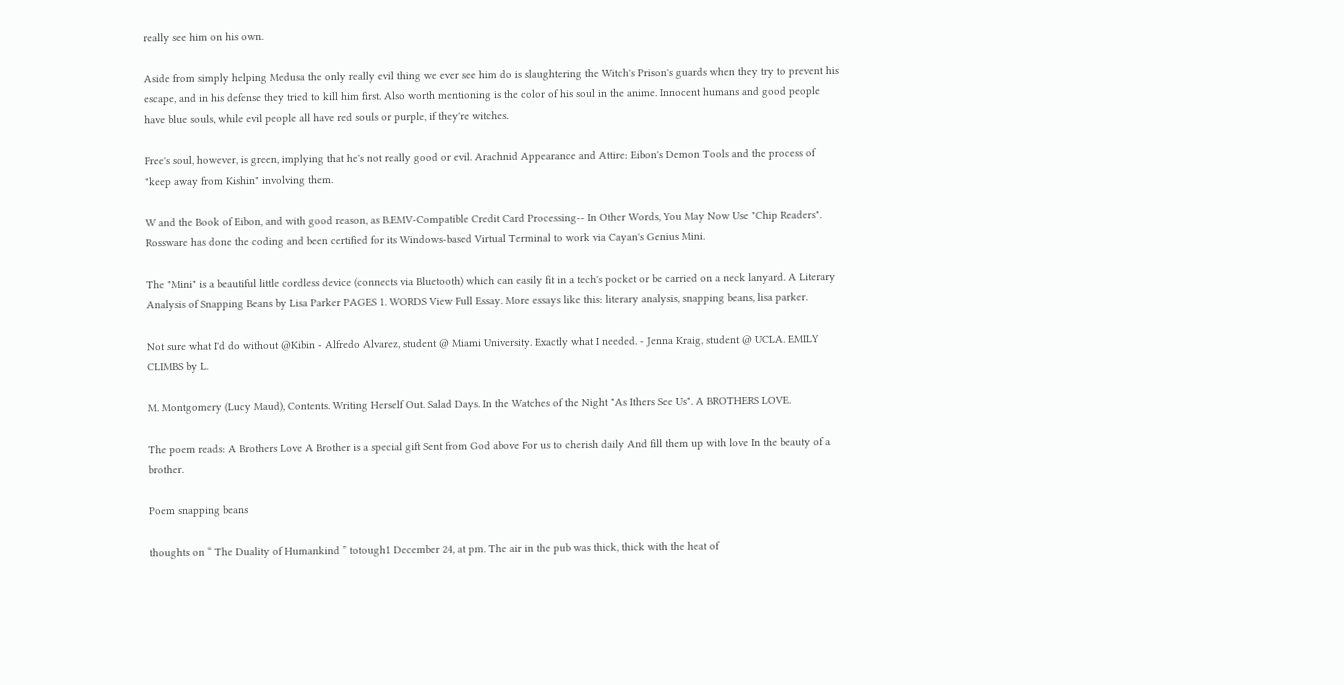really see him on his own.

Aside from simply helping Medusa the only really evil thing we ever see him do is slaughtering the Witch's Prison's guards when they try to prevent his escape, and in his defense they tried to kill him first. Also worth mentioning is the color of his soul in the anime. Innocent humans and good people have blue souls, while evil people all have red souls or purple, if they're witches.

Free's soul, however, is green, implying that he's not really good or evil. Arachnid Appearance and Attire: Eibon's Demon Tools and the process of "keep away from Kishin" involving them.

W and the Book of Eibon, and with good reason, as B.EMV-Compatible Credit Card Processing-- In Other Words, You May Now Use "Chip Readers". Rossware has done the coding and been certified for its Windows-based Virtual Terminal to work via Cayan's Genius Mini.

The "Mini" is a beautiful little cordless device (connects via Bluetooth) which can easily fit in a tech's pocket or be carried on a neck lanyard. A Literary Analysis of Snapping Beans by Lisa Parker PAGES 1. WORDS View Full Essay. More essays like this: literary analysis, snapping beans, lisa parker.

Not sure what I'd do without @Kibin - Alfredo Alvarez, student @ Miami University. Exactly what I needed. - Jenna Kraig, student @ UCLA. EMILY CLIMBS by L.

M. Montgomery (Lucy Maud), Contents. Writing Herself Out. Salad Days. In the Watches of the Night "As Ithers See Us". A BROTHERS LOVE.

The poem reads: A Brothers Love A Brother is a special gift Sent from God above For us to cherish daily And fill them up with love In the beauty of a brother.

Poem snapping beans

thoughts on “ The Duality of Humankind ” totough1 December 24, at pm. The air in the pub was thick, thick with the heat of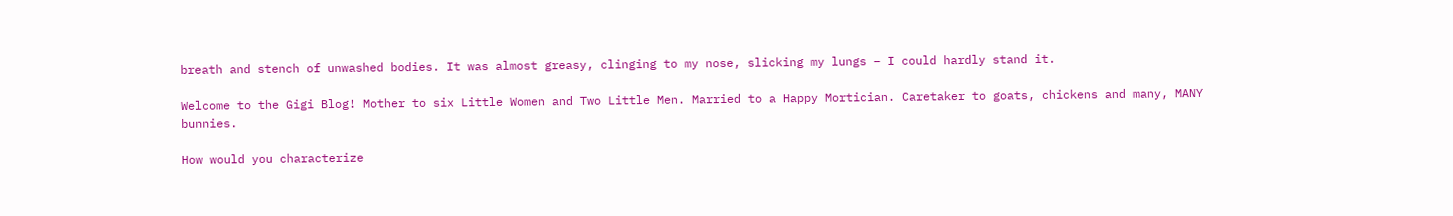breath and stench of unwashed bodies. It was almost greasy, clinging to my nose, slicking my lungs – I could hardly stand it.

Welcome to the Gigi Blog! Mother to six Little Women and Two Little Men. Married to a Happy Mortician. Caretaker to goats, chickens and many, MANY bunnies.

How would you characterize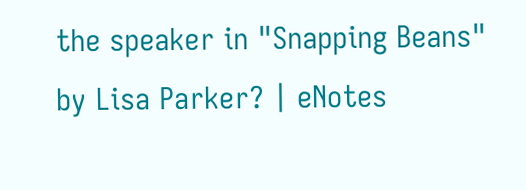the speaker in "Snapping Beans" by Lisa Parker? | eNotes